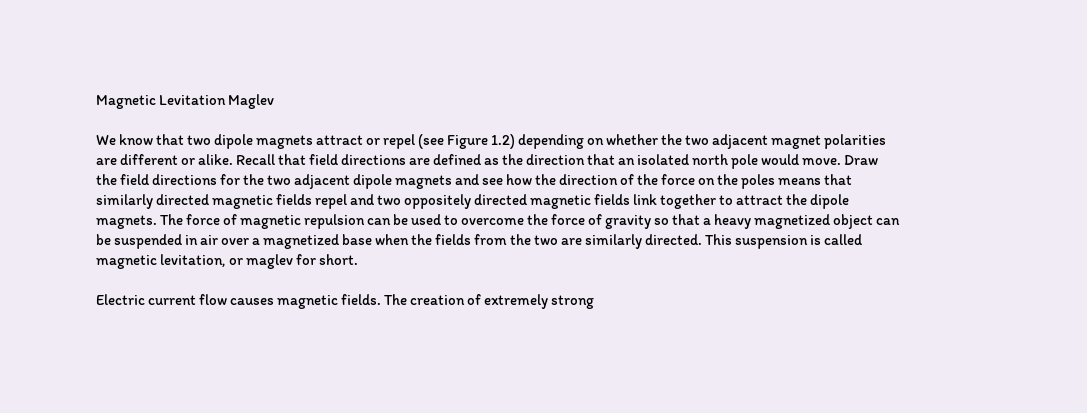Magnetic Levitation Maglev

We know that two dipole magnets attract or repel (see Figure 1.2) depending on whether the two adjacent magnet polarities are different or alike. Recall that field directions are defined as the direction that an isolated north pole would move. Draw the field directions for the two adjacent dipole magnets and see how the direction of the force on the poles means that similarly directed magnetic fields repel and two oppositely directed magnetic fields link together to attract the dipole magnets. The force of magnetic repulsion can be used to overcome the force of gravity so that a heavy magnetized object can be suspended in air over a magnetized base when the fields from the two are similarly directed. This suspension is called magnetic levitation, or maglev for short.

Electric current flow causes magnetic fields. The creation of extremely strong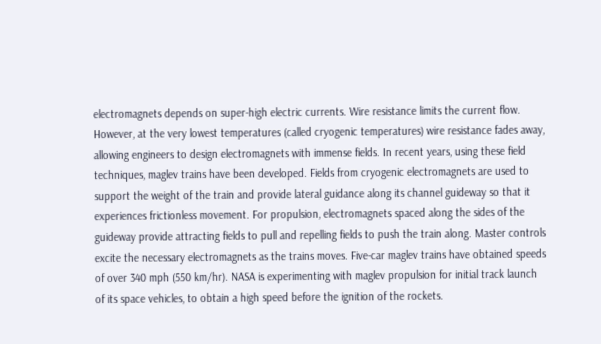electromagnets depends on super-high electric currents. Wire resistance limits the current flow. However, at the very lowest temperatures (called cryogenic temperatures) wire resistance fades away, allowing engineers to design electromagnets with immense fields. In recent years, using these field techniques, maglev trains have been developed. Fields from cryogenic electromagnets are used to support the weight of the train and provide lateral guidance along its channel guideway so that it experiences frictionless movement. For propulsion, electromagnets spaced along the sides of the guideway provide attracting fields to pull and repelling fields to push the train along. Master controls excite the necessary electromagnets as the trains moves. Five-car maglev trains have obtained speeds of over 340 mph (550 km/hr). NASA is experimenting with maglev propulsion for initial track launch of its space vehicles, to obtain a high speed before the ignition of the rockets.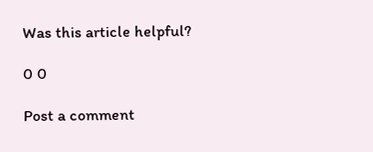Was this article helpful?

0 0

Post a comment